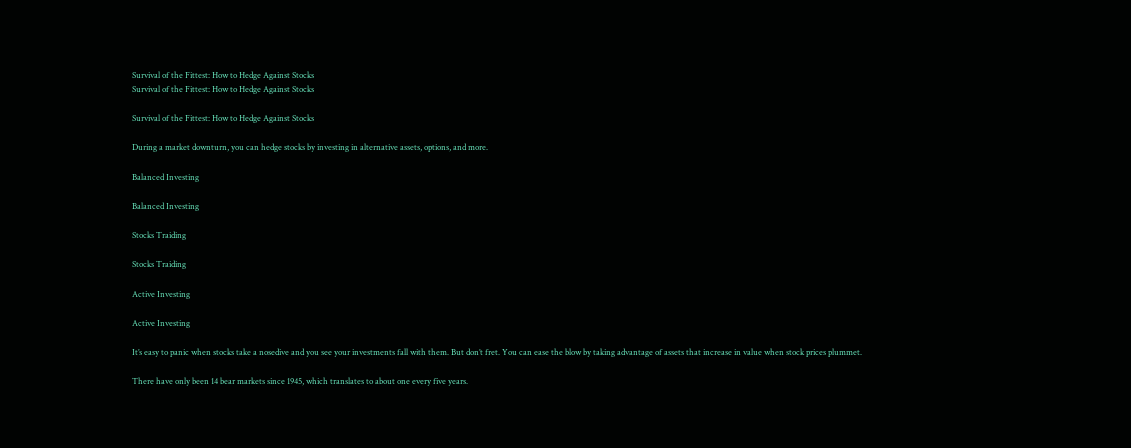Survival of the Fittest: How to Hedge Against Stocks
Survival of the Fittest: How to Hedge Against Stocks

Survival of the Fittest: How to Hedge Against Stocks

During a market downturn, you can hedge stocks by investing in alternative assets, options, and more.

Balanced Investing

Balanced Investing

Stocks Traiding

Stocks Traiding

Active Investing

Active Investing

It’s easy to panic when stocks take a nosedive and you see your investments fall with them. But don’t fret. You can ease the blow by taking advantage of assets that increase in value when stock prices plummet.

There have only been 14 bear markets since 1945, which translates to about one every five years.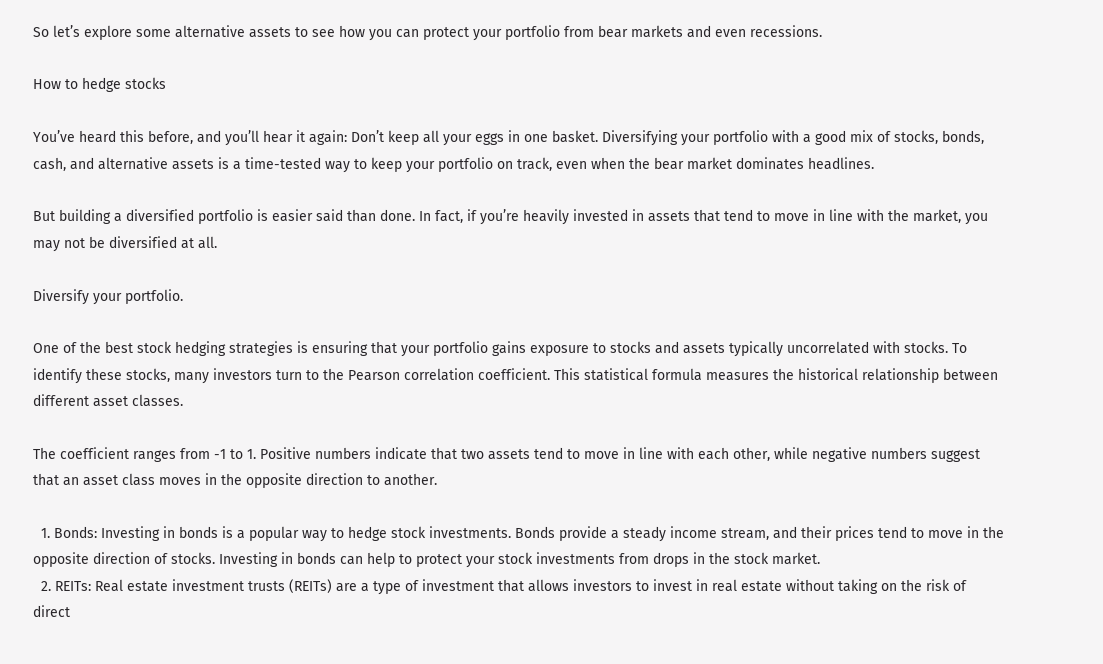So let’s explore some alternative assets to see how you can protect your portfolio from bear markets and even recessions.

How to hedge stocks

You’ve heard this before, and you’ll hear it again: Don’t keep all your eggs in one basket. Diversifying your portfolio with a good mix of stocks, bonds, cash, and alternative assets is a time-tested way to keep your portfolio on track, even when the bear market dominates headlines.

But building a diversified portfolio is easier said than done. In fact, if you’re heavily invested in assets that tend to move in line with the market, you may not be diversified at all.

Diversify your portfolio.

One of the best stock hedging strategies is ensuring that your portfolio gains exposure to stocks and assets typically uncorrelated with stocks. To identify these stocks, many investors turn to the Pearson correlation coefficient. This statistical formula measures the historical relationship between different asset classes.

The coefficient ranges from -1 to 1. Positive numbers indicate that two assets tend to move in line with each other, while negative numbers suggest that an asset class moves in the opposite direction to another.

  1. Bonds: Investing in bonds is a popular way to hedge stock investments. Bonds provide a steady income stream, and their prices tend to move in the opposite direction of stocks. Investing in bonds can help to protect your stock investments from drops in the stock market.
  2. REITs: Real estate investment trusts (REITs) are a type of investment that allows investors to invest in real estate without taking on the risk of direct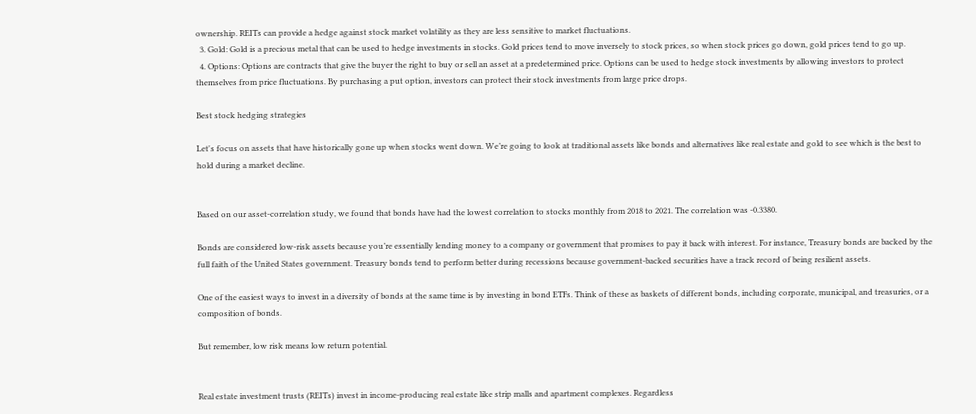ownership. REITs can provide a hedge against stock market volatility as they are less sensitive to market fluctuations.
  3. Gold: Gold is a precious metal that can be used to hedge investments in stocks. Gold prices tend to move inversely to stock prices, so when stock prices go down, gold prices tend to go up.
  4. Options: Options are contracts that give the buyer the right to buy or sell an asset at a predetermined price. Options can be used to hedge stock investments by allowing investors to protect themselves from price fluctuations. By purchasing a put option, investors can protect their stock investments from large price drops.

Best stock hedging strategies

Let's focus on assets that have historically gone up when stocks went down. We’re going to look at traditional assets like bonds and alternatives like real estate and gold to see which is the best to hold during a market decline.


Based on our asset-correlation study, we found that bonds have had the lowest correlation to stocks monthly from 2018 to 2021. The correlation was -0.3380.

Bonds are considered low-risk assets because you’re essentially lending money to a company or government that promises to pay it back with interest. For instance, Treasury bonds are backed by the full faith of the United States government. Treasury bonds tend to perform better during recessions because government-backed securities have a track record of being resilient assets.

One of the easiest ways to invest in a diversity of bonds at the same time is by investing in bond ETFs. Think of these as baskets of different bonds, including corporate, municipal, and treasuries, or a composition of bonds.

But remember, low risk means low return potential.


Real estate investment trusts (REITs) invest in income-producing real estate like strip malls and apartment complexes. Regardless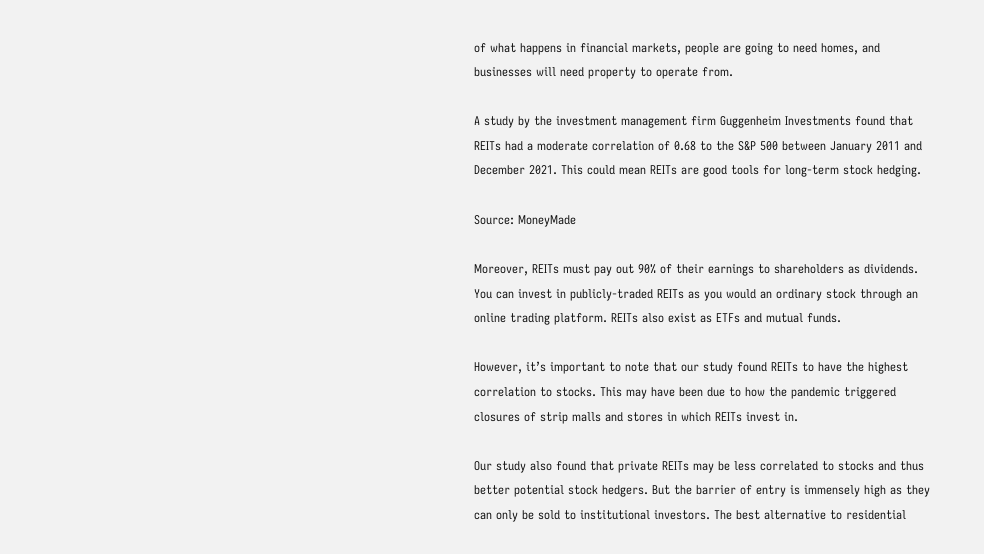of what happens in financial markets, people are going to need homes, and businesses will need property to operate from.

A study by the investment management firm Guggenheim Investments found that REITs had a moderate correlation of 0.68 to the S&P 500 between January 2011 and December 2021. This could mean REITs are good tools for long-term stock hedging.

Source: MoneyMade

Moreover, REITs must pay out 90% of their earnings to shareholders as dividends. You can invest in publicly-traded REITs as you would an ordinary stock through an online trading platform. REITs also exist as ETFs and mutual funds.

However, it’s important to note that our study found REITs to have the highest correlation to stocks. This may have been due to how the pandemic triggered closures of strip malls and stores in which REITs invest in.

Our study also found that private REITs may be less correlated to stocks and thus better potential stock hedgers. But the barrier of entry is immensely high as they can only be sold to institutional investors. The best alternative to residential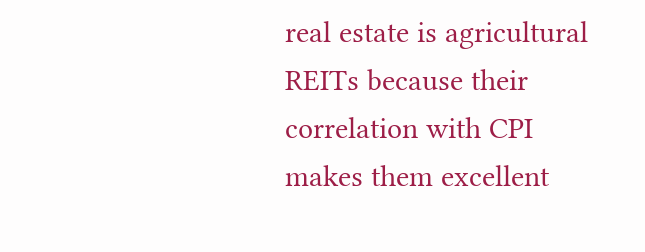real estate is agricultural REITs because their correlation with CPI makes them excellent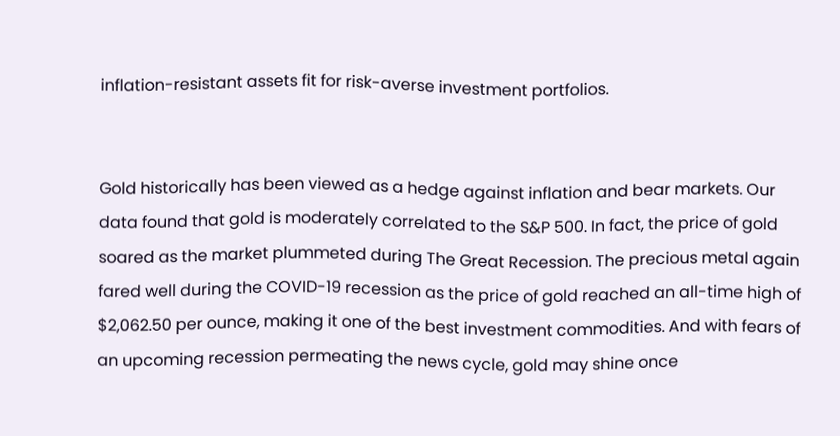inflation-resistant assets fit for risk-averse investment portfolios.


Gold historically has been viewed as a hedge against inflation and bear markets. Our data found that gold is moderately correlated to the S&P 500. In fact, the price of gold soared as the market plummeted during The Great Recession. The precious metal again fared well during the COVID-19 recession as the price of gold reached an all-time high of $2,062.50 per ounce, making it one of the best investment commodities. And with fears of an upcoming recession permeating the news cycle, gold may shine once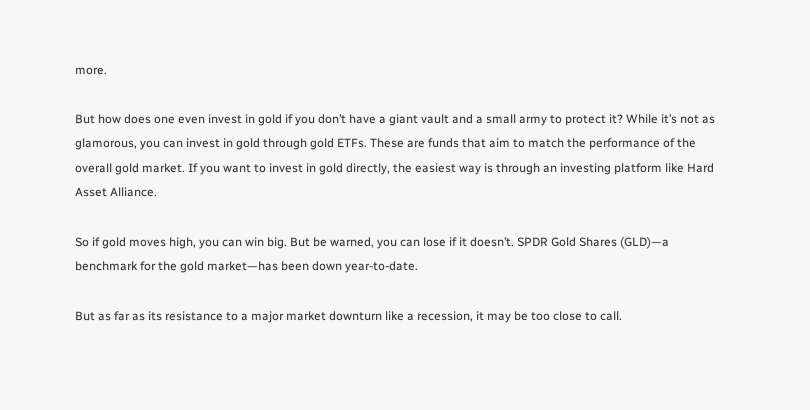more.

But how does one even invest in gold if you don’t have a giant vault and a small army to protect it? While it’s not as glamorous, you can invest in gold through gold ETFs. These are funds that aim to match the performance of the overall gold market. If you want to invest in gold directly, the easiest way is through an investing platform like Hard Asset Alliance.

So if gold moves high, you can win big. But be warned, you can lose if it doesn’t. SPDR Gold Shares (GLD)—a benchmark for the gold market—has been down year-to-date.

But as far as its resistance to a major market downturn like a recession, it may be too close to call.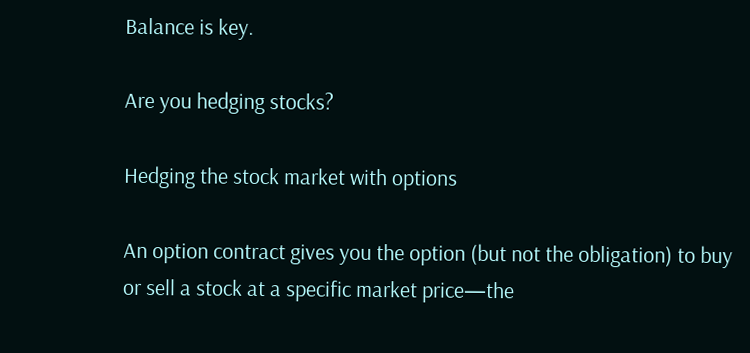Balance is key.

Are you hedging stocks?

Hedging the stock market with options

An option contract gives you the option (but not the obligation) to buy or sell a stock at a specific market price—the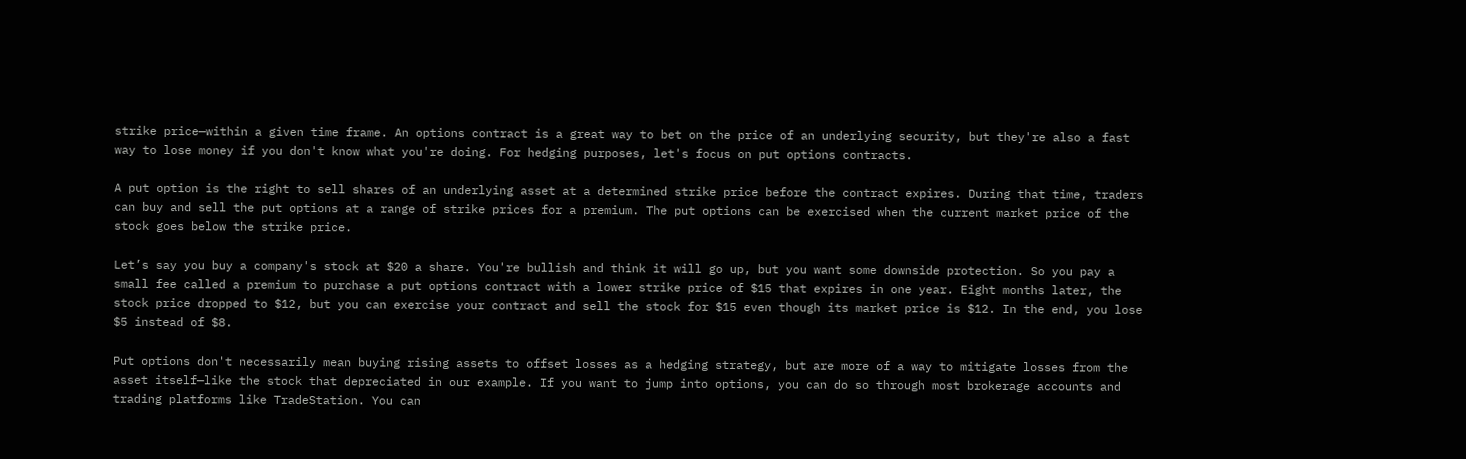strike price—within a given time frame. An options contract is a great way to bet on the price of an underlying security, but they're also a fast way to lose money if you don't know what you're doing. For hedging purposes, let's focus on put options contracts.

A put option is the right to sell shares of an underlying asset at a determined strike price before the contract expires. During that time, traders can buy and sell the put options at a range of strike prices for a premium. The put options can be exercised when the current market price of the stock goes below the strike price.

Let’s say you buy a company's stock at $20 a share. You're bullish and think it will go up, but you want some downside protection. So you pay a small fee called a premium to purchase a put options contract with a lower strike price of $15 that expires in one year. Eight months later, the stock price dropped to $12, but you can exercise your contract and sell the stock for $15 even though its market price is $12. In the end, you lose $5 instead of $8.

Put options don't necessarily mean buying rising assets to offset losses as a hedging strategy, but are more of a way to mitigate losses from the asset itself—like the stock that depreciated in our example. If you want to jump into options, you can do so through most brokerage accounts and trading platforms like TradeStation. You can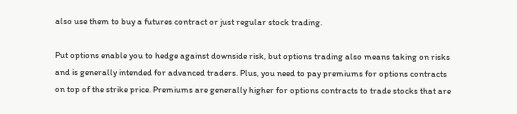also use them to buy a futures contract or just regular stock trading.

Put options enable you to hedge against downside risk, but options trading also means taking on risks and is generally intended for advanced traders. Plus, you need to pay premiums for options contracts on top of the strike price. Premiums are generally higher for options contracts to trade stocks that are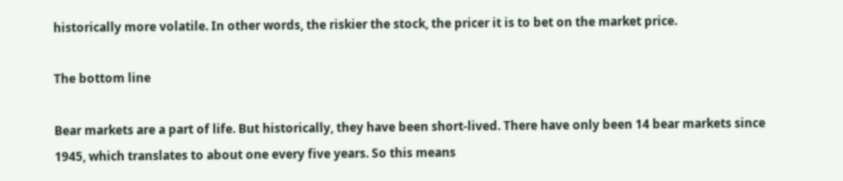historically more volatile. In other words, the riskier the stock, the pricer it is to bet on the market price.

The bottom line

Bear markets are a part of life. But historically, they have been short-lived. There have only been 14 bear markets since 1945, which translates to about one every five years. So this means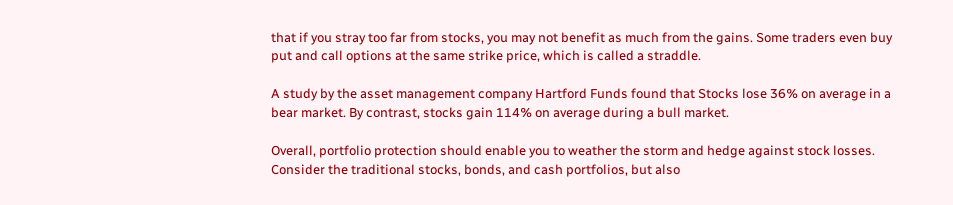that if you stray too far from stocks, you may not benefit as much from the gains. Some traders even buy put and call options at the same strike price, which is called a straddle.

A study by the asset management company Hartford Funds found that Stocks lose 36% on average in a bear market. By contrast, stocks gain 114% on average during a bull market.

Overall, portfolio protection should enable you to weather the storm and hedge against stock losses. Consider the traditional stocks, bonds, and cash portfolios, but also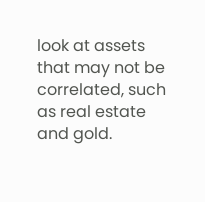look at assets that may not be correlated, such as real estate and gold.